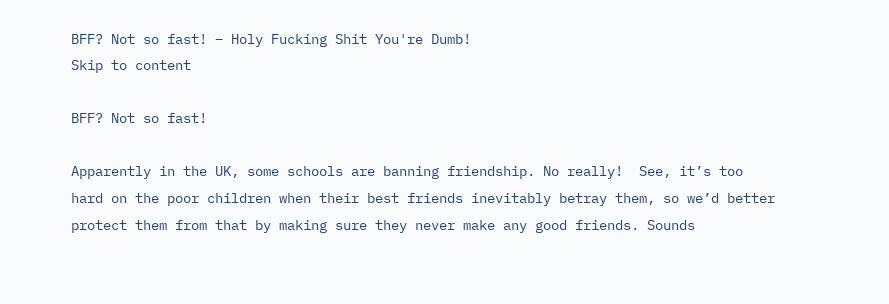BFF? Not so fast! – Holy Fucking Shit You're Dumb!
Skip to content

BFF? Not so fast!

Apparently in the UK, some schools are banning friendship. No really!  See, it’s too hard on the poor children when their best friends inevitably betray them, so we’d better protect them from that by making sure they never make any good friends. Sounds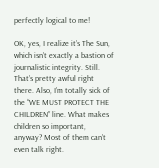perfectly logical to me!

OK, yes, I realize it’s The Sun, which isn’t exactly a bastion of journalistic integrity. Still. That’s pretty awful right there. Also, I’m totally sick of the “WE MUST PROTECT THE CHILDREN” line. What makes children so important, anyway? Most of them can’t even talk right.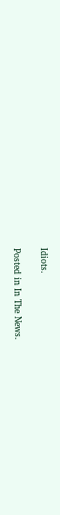Idiots.

Posted in In The News.